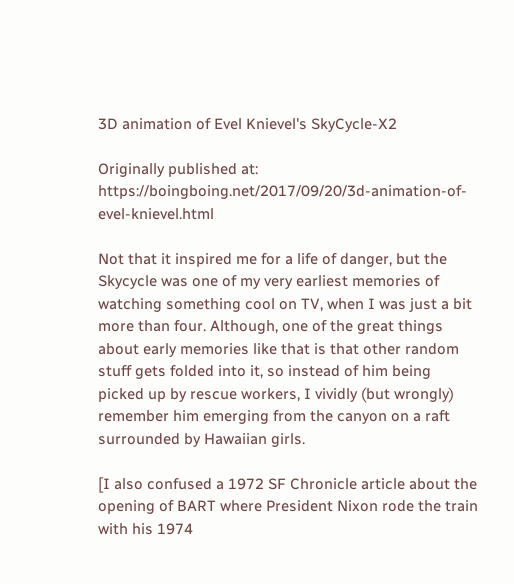3D animation of Evel Knievel's SkyCycle-X2

Originally published at: https://boingboing.net/2017/09/20/3d-animation-of-evel-knievel.html

Not that it inspired me for a life of danger, but the Skycycle was one of my very earliest memories of watching something cool on TV, when I was just a bit more than four. Although, one of the great things about early memories like that is that other random stuff gets folded into it, so instead of him being picked up by rescue workers, I vividly (but wrongly) remember him emerging from the canyon on a raft surrounded by Hawaiian girls.

[I also confused a 1972 SF Chronicle article about the opening of BART where President Nixon rode the train with his 1974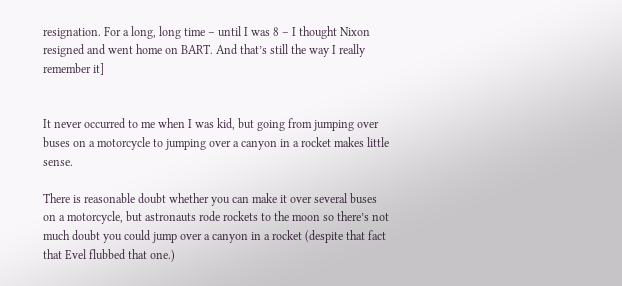resignation. For a long, long time – until I was 8 – I thought Nixon resigned and went home on BART. And that’s still the way I really remember it]


It never occurred to me when I was kid, but going from jumping over buses on a motorcycle to jumping over a canyon in a rocket makes little sense.

There is reasonable doubt whether you can make it over several buses on a motorcycle, but astronauts rode rockets to the moon so there’s not much doubt you could jump over a canyon in a rocket (despite that fact that Evel flubbed that one.)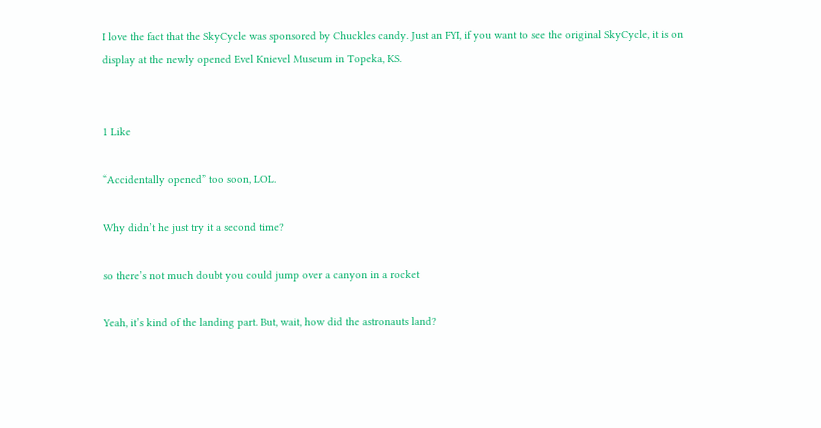I love the fact that the SkyCycle was sponsored by Chuckles candy. Just an FYI, if you want to see the original SkyCycle, it is on display at the newly opened Evel Knievel Museum in Topeka, KS.


1 Like

“Accidentally opened” too soon, LOL.

Why didn’t he just try it a second time?

so there’s not much doubt you could jump over a canyon in a rocket

Yeah, it’s kind of the landing part. But, wait, how did the astronauts land?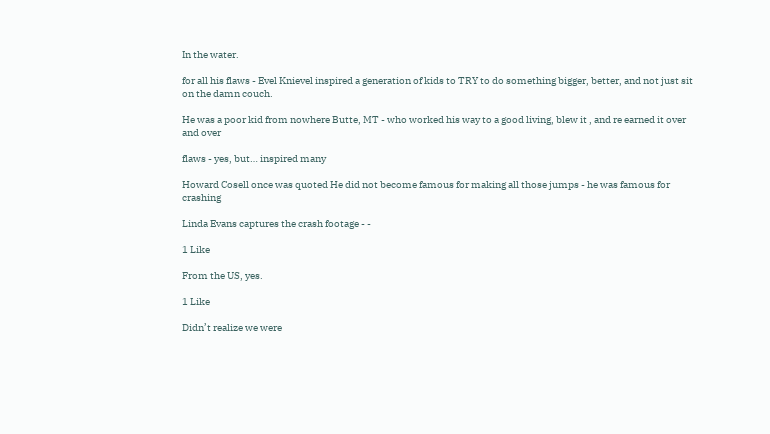In the water.

for all his flaws - Evel Knievel inspired a generation of kids to TRY to do something bigger, better, and not just sit on the damn couch.

He was a poor kid from nowhere Butte, MT - who worked his way to a good living, blew it , and re earned it over and over

flaws - yes, but… inspired many

Howard Cosell once was quoted He did not become famous for making all those jumps - he was famous for crashing

Linda Evans captures the crash footage - -

1 Like

From the US, yes.

1 Like

Didn’t realize we were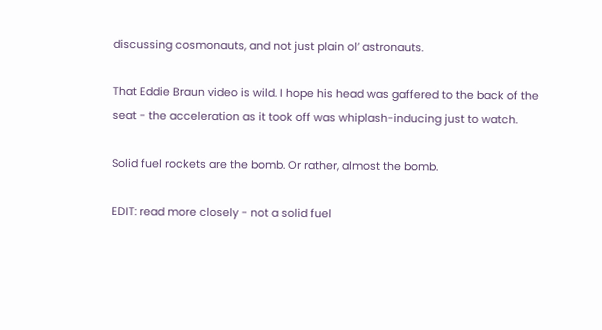discussing cosmonauts, and not just plain ol’ astronauts.

That Eddie Braun video is wild. I hope his head was gaffered to the back of the seat - the acceleration as it took off was whiplash-inducing just to watch.

Solid fuel rockets are the bomb. Or rather, almost the bomb.

EDIT: read more closely - not a solid fuel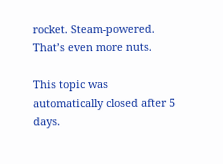rocket. Steam-powered. That’s even more nuts.

This topic was automatically closed after 5 days.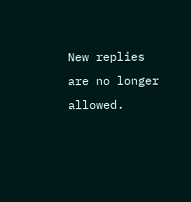New replies are no longer allowed.